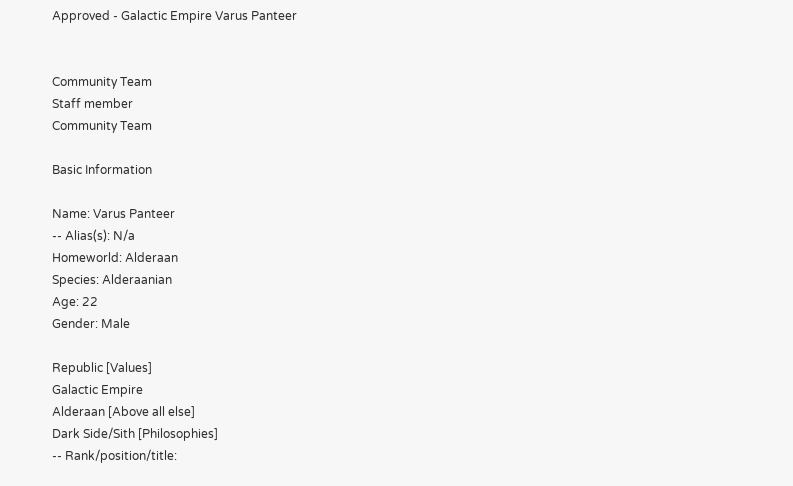Approved - Galactic Empire Varus Panteer


Community Team
Staff member
Community Team

Basic Information

Name: Varus Panteer
-- Alias(s): N/a
Homeworld: Alderaan
Species: Alderaanian
Age: 22
Gender: Male

Republic [Values]
Galactic Empire
Alderaan [Above all else]
Dark Side/Sith [Philosophies]
-- Rank/position/title: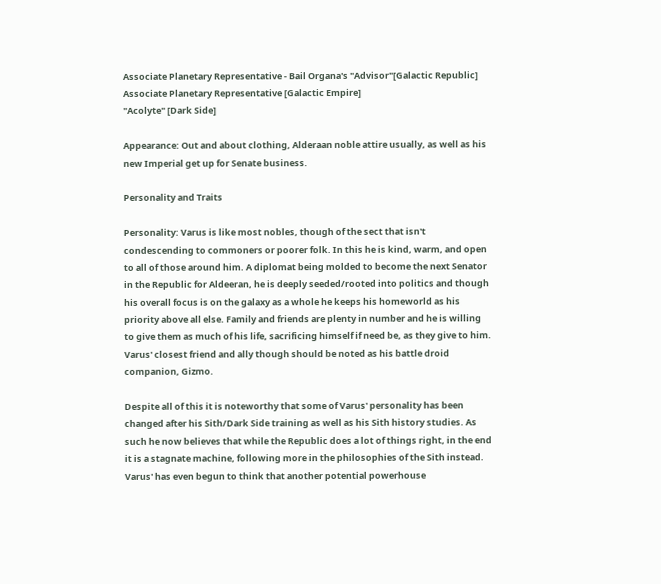Associate Planetary Representative - Bail Organa's "Advisor"[Galactic Republic]
Associate Planetary Representative [Galactic Empire]
"Acolyte" [Dark Side]

Appearance: Out and about clothing, Alderaan noble attire usually, as well as his new Imperial get up for Senate business.

Personality and Traits

Personality: Varus is like most nobles, though of the sect that isn't condescending to commoners or poorer folk. In this he is kind, warm, and open to all of those around him. A diplomat being molded to become the next Senator in the Republic for Aldeeran, he is deeply seeded/rooted into politics and though his overall focus is on the galaxy as a whole he keeps his homeworld as his priority above all else. Family and friends are plenty in number and he is willing to give them as much of his life, sacrificing himself if need be, as they give to him. Varus' closest friend and ally though should be noted as his battle droid companion, Gizmo.

Despite all of this it is noteworthy that some of Varus' personality has been changed after his Sith/Dark Side training as well as his Sith history studies. As such he now believes that while the Republic does a lot of things right, in the end it is a stagnate machine, following more in the philosophies of the Sith instead. Varus' has even begun to think that another potential powerhouse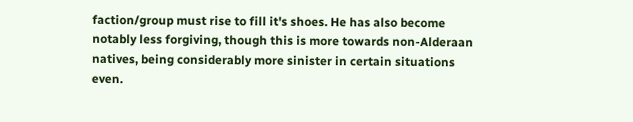faction/group must rise to fill it's shoes. He has also become notably less forgiving, though this is more towards non-Alderaan natives, being considerably more sinister in certain situations even.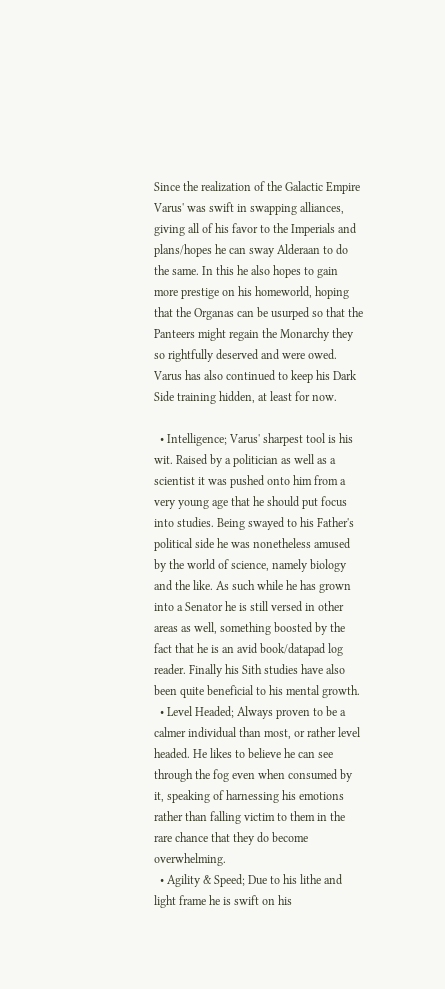Since the realization of the Galactic Empire Varus' was swift in swapping alliances, giving all of his favor to the Imperials and plans/hopes he can sway Alderaan to do the same. In this he also hopes to gain more prestige on his homeworld, hoping that the Organas can be usurped so that the Panteers might regain the Monarchy they so rightfully deserved and were owed. Varus has also continued to keep his Dark Side training hidden, at least for now.

  • Intelligence; Varus' sharpest tool is his wit. Raised by a politician as well as a scientist it was pushed onto him from a very young age that he should put focus into studies. Being swayed to his Father's political side he was nonetheless amused by the world of science, namely biology and the like. As such while he has grown into a Senator he is still versed in other areas as well, something boosted by the fact that he is an avid book/datapad log reader. Finally his Sith studies have also been quite beneficial to his mental growth.
  • Level Headed; Always proven to be a calmer individual than most, or rather level headed. He likes to believe he can see through the fog even when consumed by it, speaking of harnessing his emotions rather than falling victim to them in the rare chance that they do become overwhelming.
  • Agility & Speed; Due to his lithe and light frame he is swift on his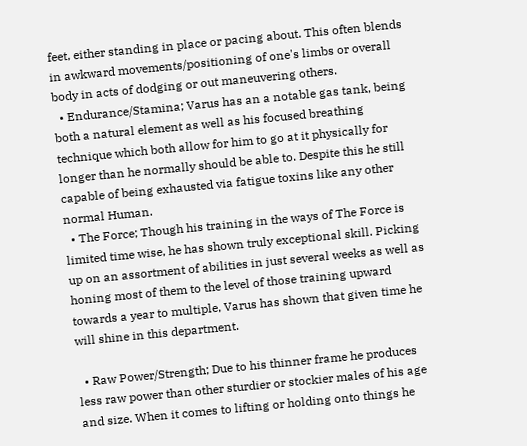feet, either standing in place or pacing about. This often blends in awkward movements/positioning of one's limbs or overall body in acts of dodging or out maneuvering others.
  • Endurance/Stamina; Varus has an a notable gas tank, being both a natural element as well as his focused breathing technique which both allow for him to go at it physically for longer than he normally should be able to. Despite this he still capable of being exhausted via fatigue toxins like any other normal Human.
  • The Force; Though his training in the ways of The Force is limited time wise, he has shown truly exceptional skill. Picking up on an assortment of abilities in just several weeks as well as honing most of them to the level of those training upward towards a year to multiple, Varus has shown that given time he will shine in this department.

  • Raw Power/Strength; Due to his thinner frame he produces less raw power than other sturdier or stockier males of his age and size. When it comes to lifting or holding onto things he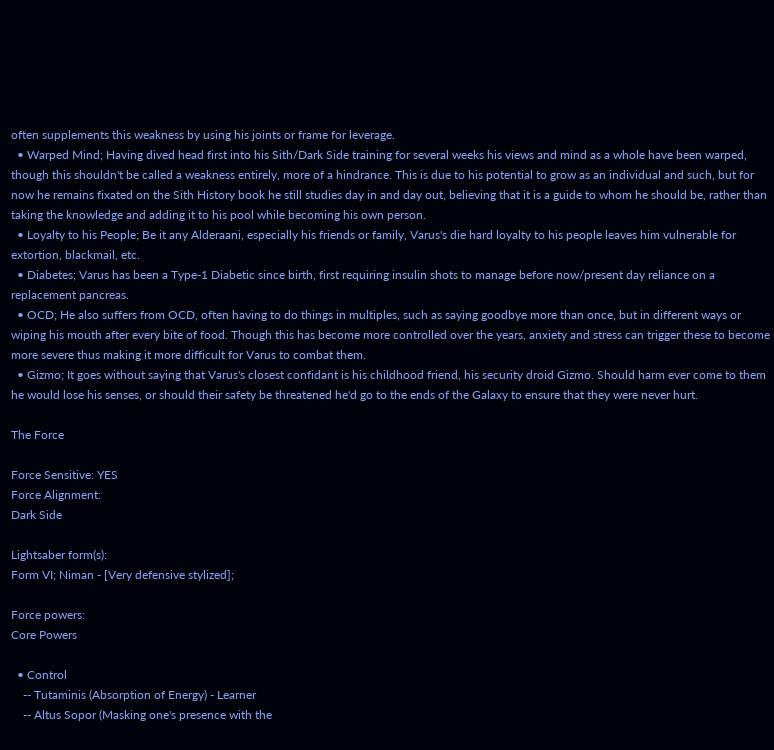often supplements this weakness by using his joints or frame for leverage.
  • Warped Mind; Having dived head first into his Sith/Dark Side training for several weeks his views and mind as a whole have been warped, though this shouldn't be called a weakness entirely, more of a hindrance. This is due to his potential to grow as an individual and such, but for now he remains fixated on the Sith History book he still studies day in and day out, believing that it is a guide to whom he should be, rather than taking the knowledge and adding it to his pool while becoming his own person.
  • Loyalty to his People; Be it any Alderaani, especially his friends or family, Varus's die hard loyalty to his people leaves him vulnerable for extortion, blackmail, etc.
  • Diabetes; Varus has been a Type-1 Diabetic since birth, first requiring insulin shots to manage before now/present day reliance on a replacement pancreas.
  • OCD; He also suffers from OCD, often having to do things in multiples, such as saying goodbye more than once, but in different ways or wiping his mouth after every bite of food. Though this has become more controlled over the years, anxiety and stress can trigger these to become more severe thus making it more difficult for Varus to combat them.
  • Gizmo; It goes without saying that Varus's closest confidant is his childhood friend, his security droid Gizmo. Should harm ever come to them he would lose his senses, or should their safety be threatened he'd go to the ends of the Galaxy to ensure that they were never hurt.

The Force

Force Sensitive: YES
Force Alignment:
Dark Side

Lightsaber form(s):
Form VI; Niman - [Very defensive stylized];

Force powers:
Core Powers

  • Control
    -- Tutaminis (Absorption of Energy) - Learner
    -- Altus Sopor (Masking one's presence with the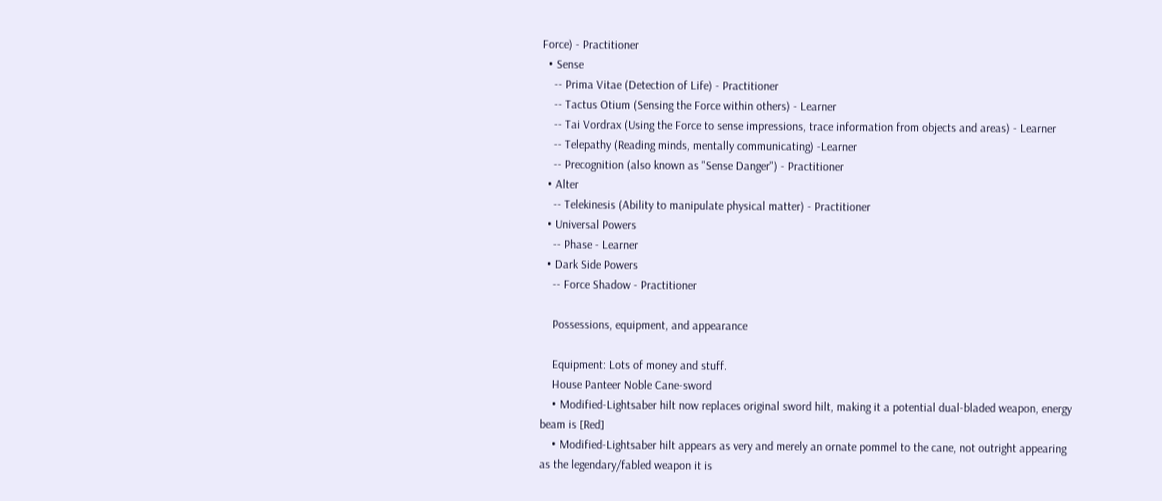Force) - Practitioner
  • Sense
    -- Prima Vitae (Detection of Life) - Practitioner
    -- Tactus Otium (Sensing the Force within others) - Learner
    -- Tai Vordrax (Using the Force to sense impressions, trace information from objects and areas) - Learner
    -- Telepathy (Reading minds, mentally communicating) -Learner
    -- Precognition (also known as "Sense Danger") - Practitioner
  • Alter
    -- Telekinesis (Ability to manipulate physical matter) - Practitioner
  • Universal Powers
    -- Phase - Learner
  • Dark Side Powers
    -- Force Shadow - Practitioner

    Possessions, equipment, and appearance

    Equipment: Lots of money and stuff.
    House Panteer Noble Cane-sword
    • Modified-Lightsaber hilt now replaces original sword hilt, making it a potential dual-bladed weapon, energy beam is [Red]
    • Modified-Lightsaber hilt appears as very and merely an ornate pommel to the cane, not outright appearing as the legendary/fabled weapon it is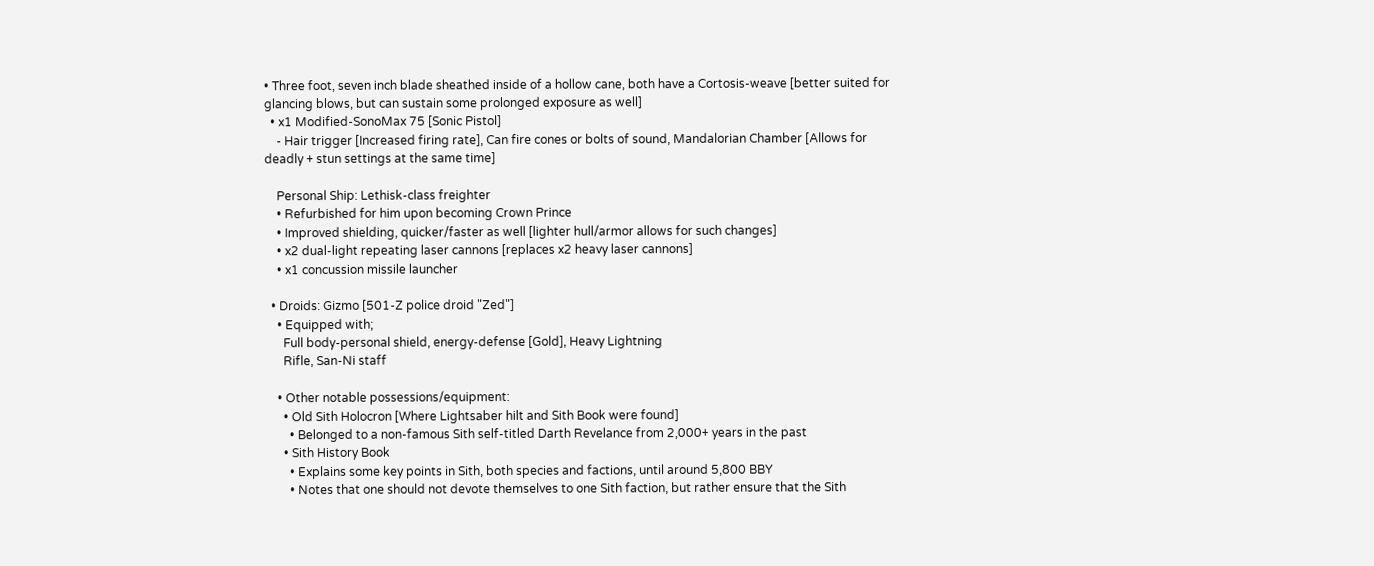• Three foot, seven inch blade sheathed inside of a hollow cane, both have a Cortosis-weave [better suited for glancing blows, but can sustain some prolonged exposure as well]
  • x1 Modified-SonoMax 75 [Sonic Pistol]
    - Hair trigger [Increased firing rate], Can fire cones or bolts of sound, Mandalorian Chamber [Allows for deadly + stun settings at the same time]

    Personal Ship: Lethisk-class freighter
    • Refurbished for him upon becoming Crown Prince
    • Improved shielding, quicker/faster as well [lighter hull/armor allows for such changes]
    • x2 dual-light repeating laser cannons [replaces x2 heavy laser cannons]
    • x1 concussion missile launcher

  • Droids: Gizmo [501-Z police droid "Zed"]
    • Equipped with;
      Full body-personal shield, energy-defense [Gold], Heavy Lightning
      Rifle, San-Ni staff

    • Other notable possessions/equipment:
      • Old Sith Holocron [Where Lightsaber hilt and Sith Book were found]
        • Belonged to a non-famous Sith self-titled Darth Revelance from 2,000+ years in the past
      • Sith History Book
        • Explains some key points in Sith, both species and factions, until around 5,800 BBY
        • Notes that one should not devote themselves to one Sith faction, but rather ensure that the Sith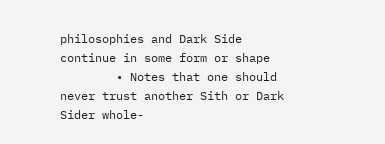philosophies and Dark Side continue in some form or shape
        • Notes that one should never trust another Sith or Dark Sider whole-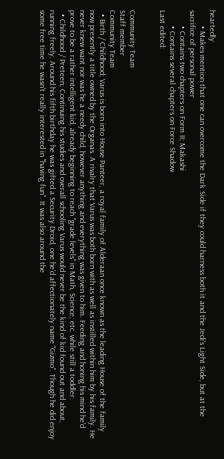heartedly
        • Makes mention that one can overcome the Dark Side if they could harness both it and the Jedi's Light Side, but at the sacrifice of personal power
        • Contains two chapters on Form II; Makashi
        • Contains several chapters on Force Shadow
Last edited:


Community Team
Staff member
Community Team
  • Birth / Childhood; Varus is born into House Panteer, a royal family of Alderaan once known as the leading House of the family now presently a title owned by the Organas. A rivalry that Varus was both born with as well as instilled within him by his family. He never knew want nor was he a needy child, however anything and everything was given to him. Feeding and honing his mind he'd prove to be a rather intelligent kid, already beginning to reach "grade levels" in Math, Science, etc. while still a toddler.
  • Childhood / Preteen; Continuing his studies and overall schooling Varus would never be the kind of kid found out and about, running freely. Around his fifth birthday he was gifted a Security Droid, one he'd affectionately name "Gizmo". Though he did enjoy some free time he wasn't really interested in "having fun". It was also around the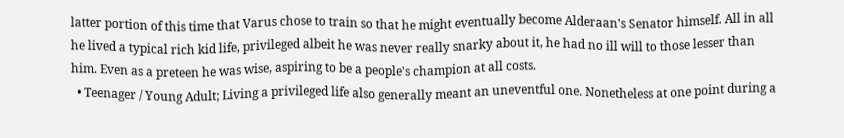latter portion of this time that Varus chose to train so that he might eventually become Alderaan's Senator himself. All in all he lived a typical rich kid life, privileged albeit he was never really snarky about it, he had no ill will to those lesser than him. Even as a preteen he was wise, aspiring to be a people's champion at all costs.
  • Teenager / Young Adult; Living a privileged life also generally meant an uneventful one. Nonetheless at one point during a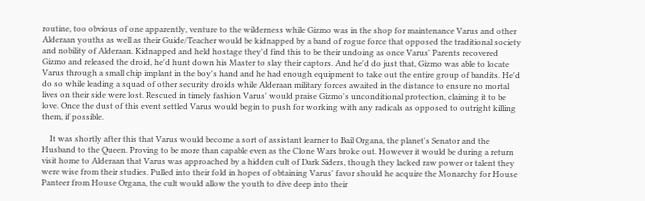routine, too obvious of one apparently, venture to the wilderness while Gizmo was in the shop for maintenance Varus and other Alderaan youths as well as their Guide/Teacher would be kidnapped by a band of rogue force that opposed the traditional society and nobility of Alderaan. Kidnapped and held hostage they'd find this to be their undoing as once Varus' Parents recovered Gizmo and released the droid, he'd hunt down his Master to slay their captors. And he'd do just that, Gizmo was able to locate Varus through a small chip implant in the boy's hand and he had enough equipment to take out the entire group of bandits. He'd do so while leading a squad of other security droids while Alderaan military forces awaited in the distance to ensure no mortal lives on their side were lost. Rescued in timely fashion Varus' would praise Gizmo's unconditional protection, claiming it to be love. Once the dust of this event settled Varus would begin to push for working with any radicals as opposed to outright killing them, if possible.

    It was shortly after this that Varus would become a sort of assistant learner to Bail Organa, the planet's Senator and the Husband to the Queen. Proving to be more than capable even as the Clone Wars broke out. However it would be during a return visit home to Alderaan that Varus was approached by a hidden cult of Dark Siders, though they lacked raw power or talent they were wise from their studies. Pulled into their fold in hopes of obtaining Varus' favor should he acquire the Monarchy for House Panteer from House Organa, the cult would allow the youth to dive deep into their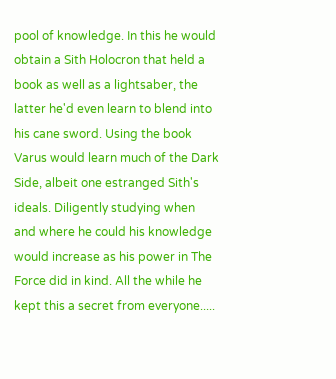pool of knowledge. In this he would obtain a Sith Holocron that held a book as well as a lightsaber, the latter he'd even learn to blend into his cane sword. Using the book Varus would learn much of the Dark Side, albeit one estranged Sith's ideals. Diligently studying when and where he could his knowledge would increase as his power in The Force did in kind. All the while he kept this a secret from everyone.....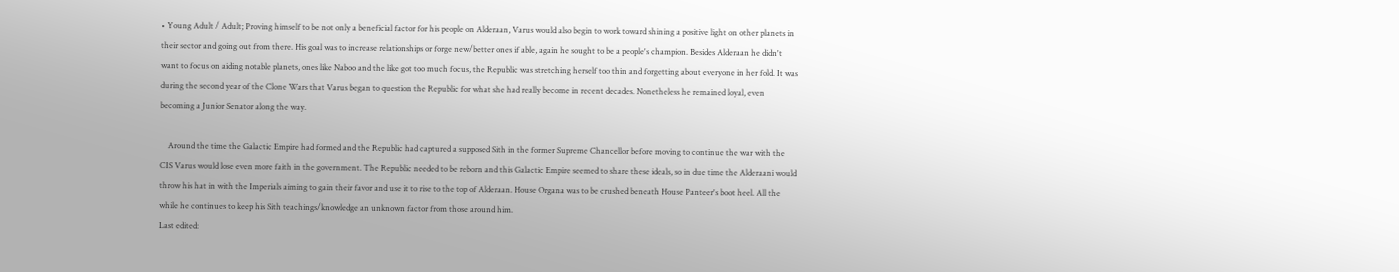• Young Adult / Adult; Proving himself to be not only a beneficial factor for his people on Alderaan, Varus would also begin to work toward shining a positive light on other planets in their sector and going out from there. His goal was to increase relationships or forge new/better ones if able, again he sought to be a people's champion. Besides Alderaan he didn't want to focus on aiding notable planets, ones like Naboo and the like got too much focus, the Republic was stretching herself too thin and forgetting about everyone in her fold. It was during the second year of the Clone Wars that Varus began to question the Republic for what she had really become in recent decades. Nonetheless he remained loyal, even becoming a Junior Senator along the way.

    Around the time the Galactic Empire had formed and the Republic had captured a supposed Sith in the former Supreme Chancellor before moving to continue the war with the CIS Varus would lose even more faith in the government. The Republic needed to be reborn and this Galactic Empire seemed to share these ideals, so in due time the Alderaani would throw his hat in with the Imperials aiming to gain their favor and use it to rise to the top of Alderaan. House Organa was to be crushed beneath House Panteer's boot heel. All the while he continues to keep his Sith teachings/knowledge an unknown factor from those around him.
Last edited: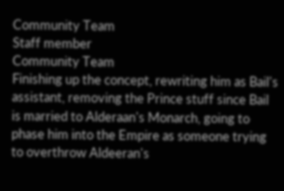Community Team
Staff member
Community Team
Finishing up the concept, rewriting him as Bail's assistant, removing the Prince stuff since Bail is married to Alderaan's Monarch, going to phase him into the Empire as someone trying to overthrow Aldeeran's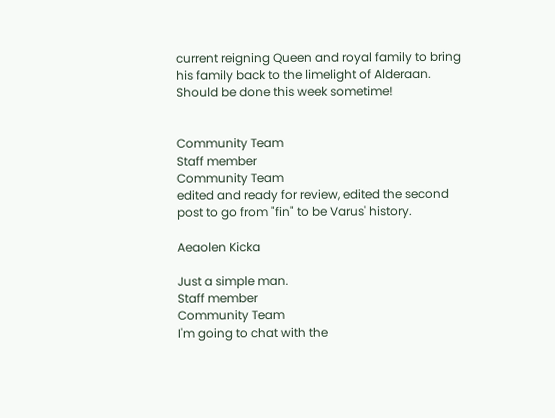current reigning Queen and royal family to bring his family back to the limelight of Alderaan. Should be done this week sometime!


Community Team
Staff member
Community Team
edited and ready for review, edited the second post to go from "fin" to be Varus' history.

Aeaolen Kicka

Just a simple man.
Staff member
Community Team
I'm going to chat with the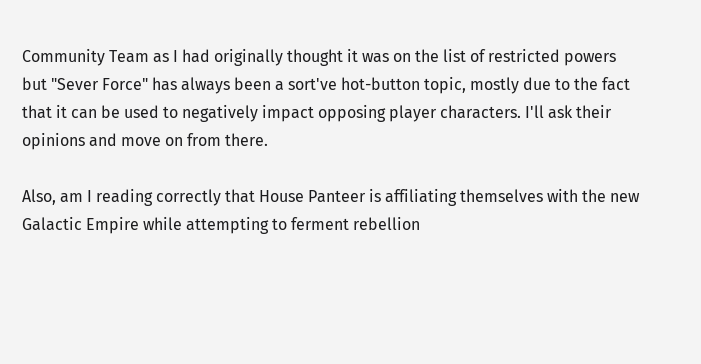Community Team as I had originally thought it was on the list of restricted powers but "Sever Force" has always been a sort've hot-button topic, mostly due to the fact that it can be used to negatively impact opposing player characters. I'll ask their opinions and move on from there.

Also, am I reading correctly that House Panteer is affiliating themselves with the new Galactic Empire while attempting to ferment rebellion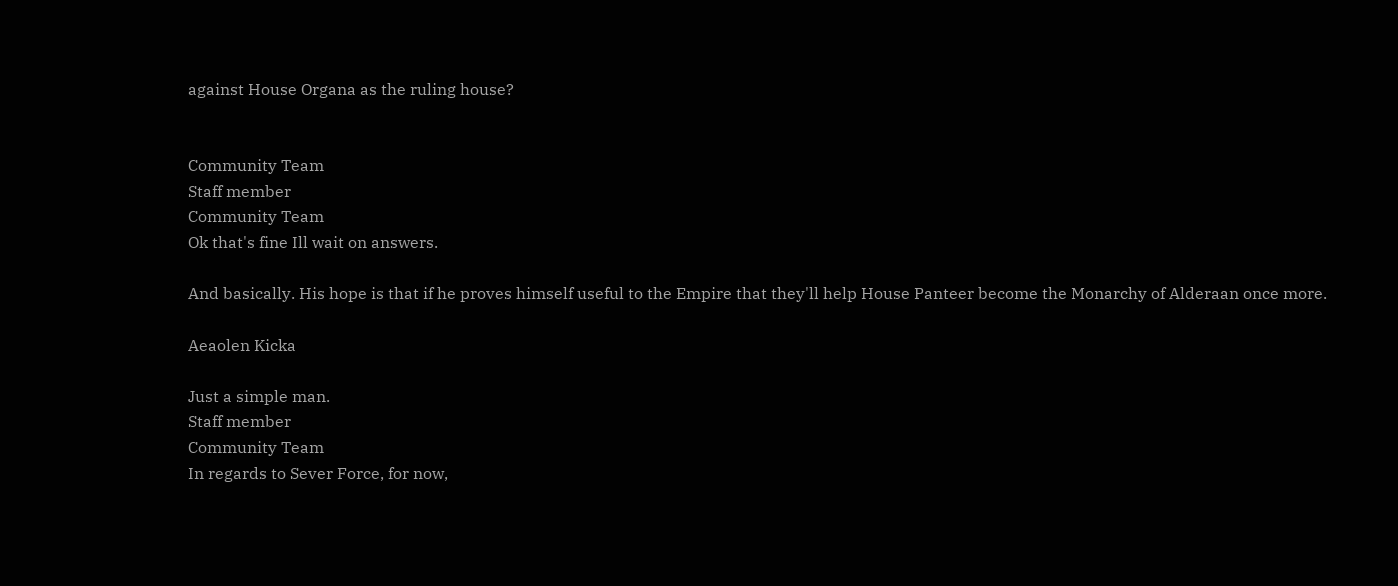against House Organa as the ruling house?


Community Team
Staff member
Community Team
Ok that's fine Ill wait on answers.

And basically. His hope is that if he proves himself useful to the Empire that they'll help House Panteer become the Monarchy of Alderaan once more.

Aeaolen Kicka

Just a simple man.
Staff member
Community Team
In regards to Sever Force, for now,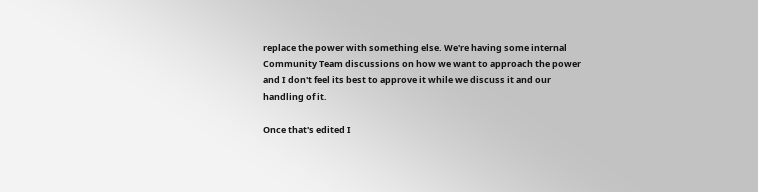replace the power with something else. We're having some internal Community Team discussions on how we want to approach the power and I don't feel its best to approve it while we discuss it and our handling of it.

Once that's edited I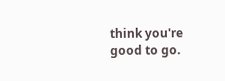think you're good to go.